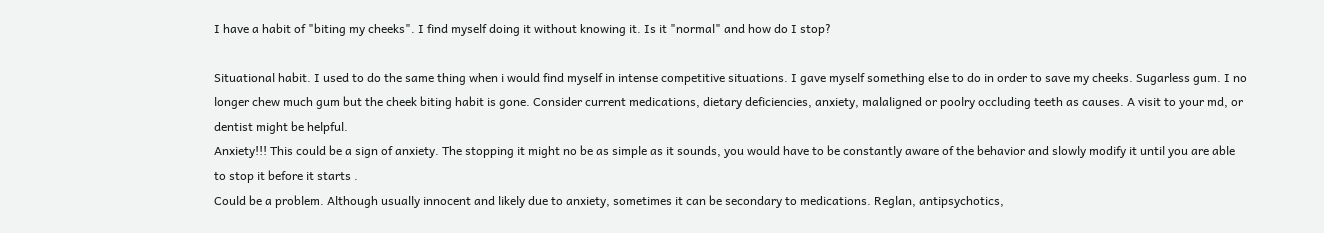I have a habit of "biting my cheeks". I find myself doing it without knowing it. Is it "normal" and how do I stop?

Situational habit. I used to do the same thing when i would find myself in intense competitive situations. I gave myself something else to do in order to save my cheeks. Sugarless gum. I no longer chew much gum but the cheek biting habit is gone. Consider current medications, dietary deficiencies, anxiety, malaligned or poolry occluding teeth as causes. A visit to your md, or dentist might be helpful.
Anxiety!!! This could be a sign of anxiety. The stopping it might no be as simple as it sounds, you would have to be constantly aware of the behavior and slowly modify it until you are able to stop it before it starts .
Could be a problem. Although usually innocent and likely due to anxiety, sometimes it can be secondary to medications. Reglan, antipsychotics,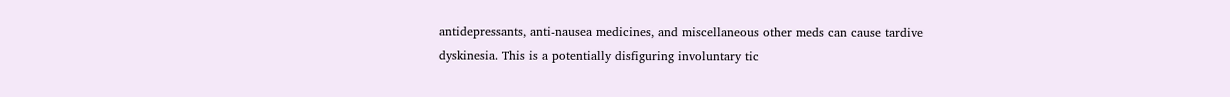antidepressants, anti-nausea medicines, and miscellaneous other meds can cause tardive dyskinesia. This is a potentially disfiguring involuntary tic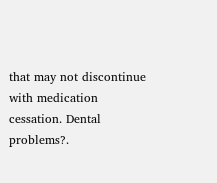that may not discontinue with medication cessation. Dental problems?.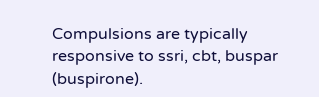Compulsions are typically responsive to ssri, cbt, buspar (buspirone).